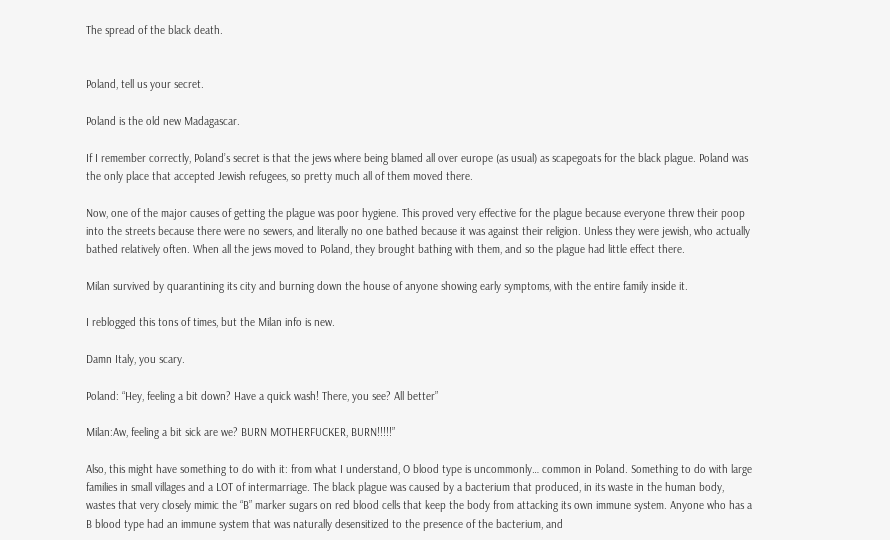The spread of the black death.


Poland, tell us your secret.

Poland is the old new Madagascar.

If I remember correctly, Poland’s secret is that the jews where being blamed all over europe (as usual) as scapegoats for the black plague. Poland was the only place that accepted Jewish refugees, so pretty much all of them moved there.

Now, one of the major causes of getting the plague was poor hygiene. This proved very effective for the plague because everyone threw their poop into the streets because there were no sewers, and literally no one bathed because it was against their religion. Unless they were jewish, who actually bathed relatively often. When all the jews moved to Poland, they brought bathing with them, and so the plague had little effect there.

Milan survived by quarantining its city and burning down the house of anyone showing early symptoms, with the entire family inside it.

I reblogged this tons of times, but the Milan info is new.

Damn Italy, you scary.

Poland: “Hey, feeling a bit down? Have a quick wash! There, you see? All better”

Milan:Aw, feeling a bit sick are we? BURN MOTHERFUCKER, BURN!!!!!”

Also, this might have something to do with it: from what I understand, O blood type is uncommonly… common in Poland. Something to do with large families in small villages and a LOT of intermarriage. The black plague was caused by a bacterium that produced, in its waste in the human body, wastes that very closely mimic the “B” marker sugars on red blood cells that keep the body from attacking its own immune system. Anyone who has a B blood type had an immune system that was naturally desensitized to the presence of the bacterium, and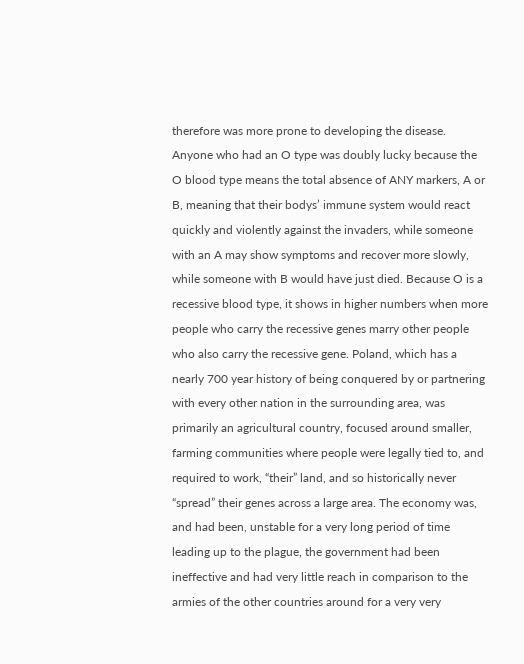therefore was more prone to developing the disease. Anyone who had an O type was doubly lucky because the O blood type means the total absence of ANY markers, A or B, meaning that their bodys’ immune system would react quickly and violently against the invaders, while someone with an A may show symptoms and recover more slowly, while someone with B would have just died. Because O is a recessive blood type, it shows in higher numbers when more people who carry the recessive genes marry other people who also carry the recessive gene. Poland, which has a nearly 700 year history of being conquered by or partnering with every other nation in the surrounding area, was primarily an agricultural country, focused around smaller, farming communities where people were legally tied to, and required to work, “their” land, and so historically never “spread” their genes across a large area. The economy was, and had been, unstable for a very long period of time leading up to the plague, the government had been ineffective and had very little reach in comparison to the armies of the other countries around for a very very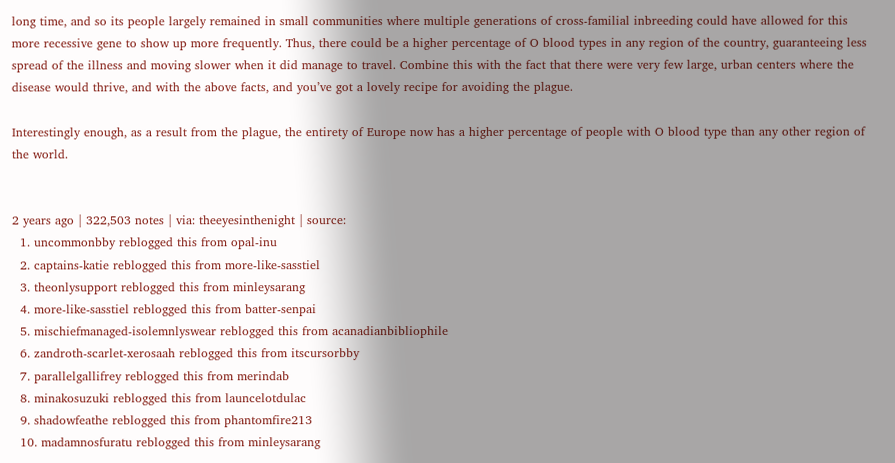long time, and so its people largely remained in small communities where multiple generations of cross-familial inbreeding could have allowed for this more recessive gene to show up more frequently. Thus, there could be a higher percentage of O blood types in any region of the country, guaranteeing less spread of the illness and moving slower when it did manage to travel. Combine this with the fact that there were very few large, urban centers where the disease would thrive, and with the above facts, and you’ve got a lovely recipe for avoiding the plague.

Interestingly enough, as a result from the plague, the entirety of Europe now has a higher percentage of people with O blood type than any other region of the world.


2 years ago | 322,503 notes | via: theeyesinthenight | source:
  1. uncommonbby reblogged this from opal-inu
  2. captains-katie reblogged this from more-like-sasstiel
  3. theonlysupport reblogged this from minleysarang
  4. more-like-sasstiel reblogged this from batter-senpai
  5. mischiefmanaged-isolemnlyswear reblogged this from acanadianbibliophile
  6. zandroth-scarlet-xerosaah reblogged this from itscursorbby
  7. parallelgallifrey reblogged this from merindab
  8. minakosuzuki reblogged this from launcelotdulac
  9. shadowfeathe reblogged this from phantomfire213
  10. madamnosfuratu reblogged this from minleysarang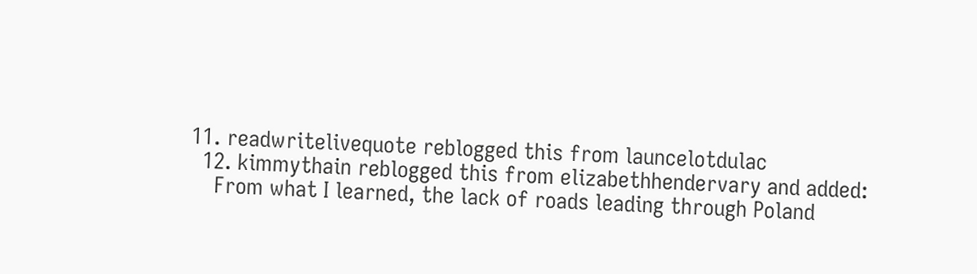11. readwritelivequote reblogged this from launcelotdulac
  12. kimmythain reblogged this from elizabethhendervary and added:
    From what I learned, the lack of roads leading through Poland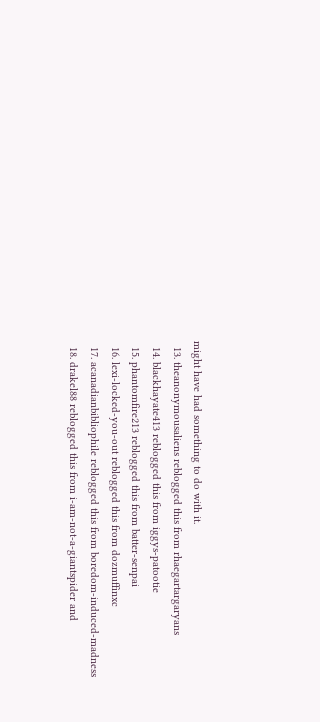might have had something to do with it.
  13. theanonymousaliens reblogged this from rhaegartargaryans
  14. blackhayate413 reblogged this from iggys-patootie
  15. phantomfire213 reblogged this from batter-senpai
  16. lexi-locked-you-out reblogged this from dozmuffinxc
  17. acanadianbibliophile reblogged this from boredom-induced-madness
  18. drakel88 reblogged this from i-am-not-a-giantspider and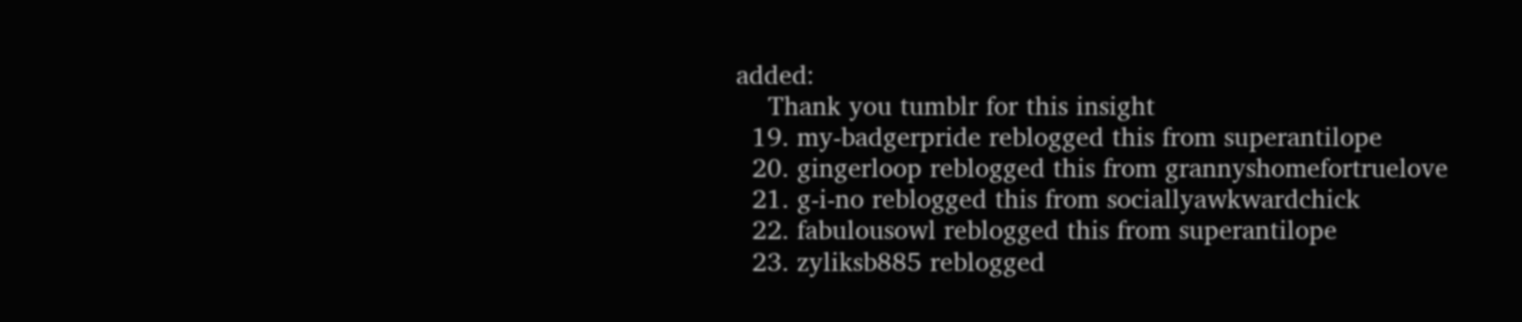added:
    Thank you tumblr for this insight
  19. my-badgerpride reblogged this from superantilope
  20. gingerloop reblogged this from grannyshomefortruelove
  21. g-i-no reblogged this from sociallyawkwardchick
  22. fabulousowl reblogged this from superantilope
  23. zyliksb885 reblogged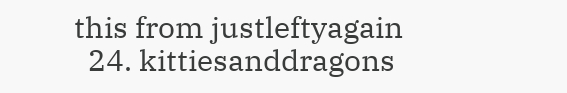this from justleftyagain
  24. kittiesanddragons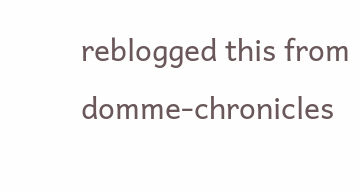reblogged this from domme-chronicles